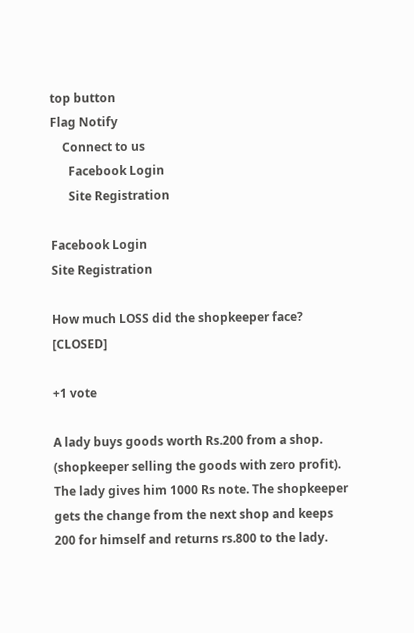top button
Flag Notify
    Connect to us
      Facebook Login
      Site Registration

Facebook Login
Site Registration

How much LOSS did the shopkeeper face? [CLOSED]

+1 vote

A lady buys goods worth Rs.200 from a shop. (shopkeeper selling the goods with zero profit).
The lady gives him 1000 Rs note. The shopkeeper gets the change from the next shop and keeps 200 for himself and returns rs.800 to the lady.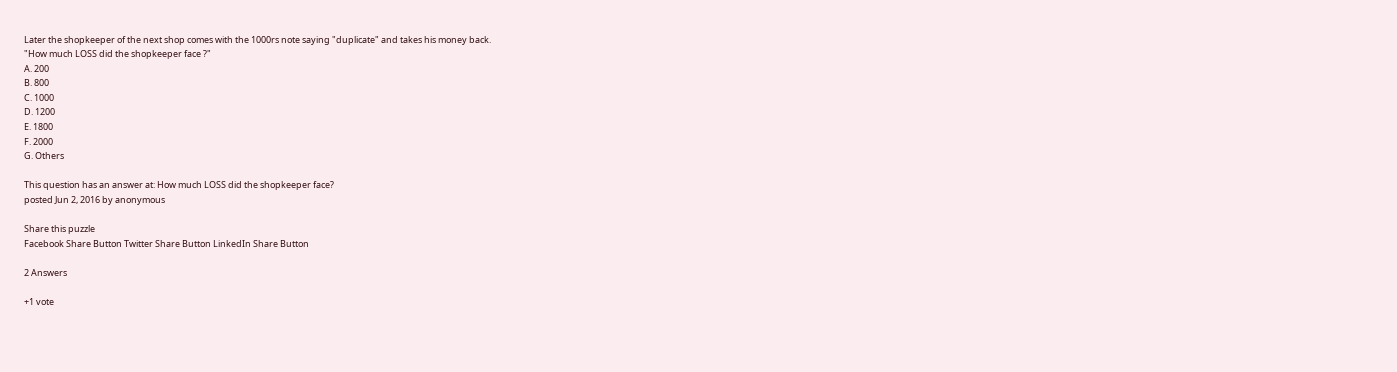Later the shopkeeper of the next shop comes with the 1000rs note saying "duplicate" and takes his money back.
"How much LOSS did the shopkeeper face ?"
A. 200
B. 800
C. 1000
D. 1200
E. 1800
F. 2000
G. Others

This question has an answer at: How much LOSS did the shopkeeper face?
posted Jun 2, 2016 by anonymous

Share this puzzle
Facebook Share Button Twitter Share Button LinkedIn Share Button

2 Answers

+1 vote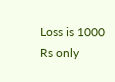Loss is 1000 Rs only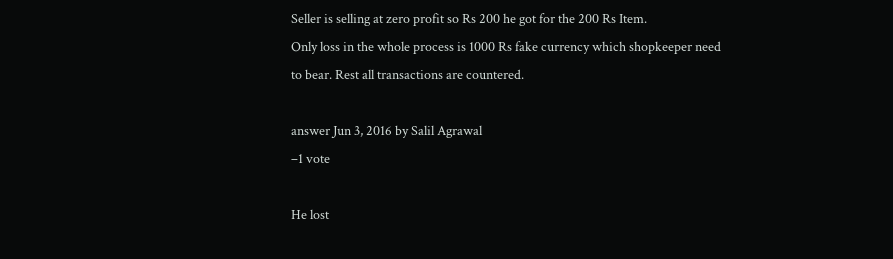Seller is selling at zero profit so Rs 200 he got for the 200 Rs Item.
Only loss in the whole process is 1000 Rs fake currency which shopkeeper need to bear. Rest all transactions are countered.

answer Jun 3, 2016 by Salil Agrawal
–1 vote

He lost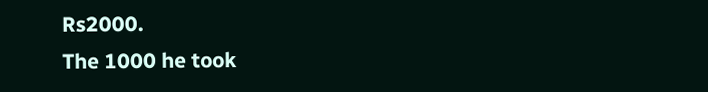Rs2000.
The 1000 he took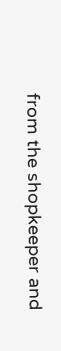from the shopkeeper and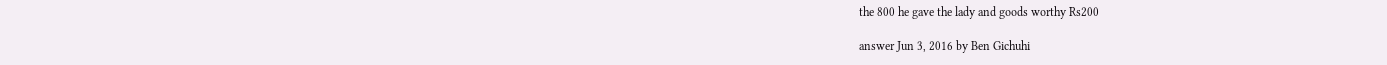the 800 he gave the lady and goods worthy Rs200

answer Jun 3, 2016 by Ben Gichuhi